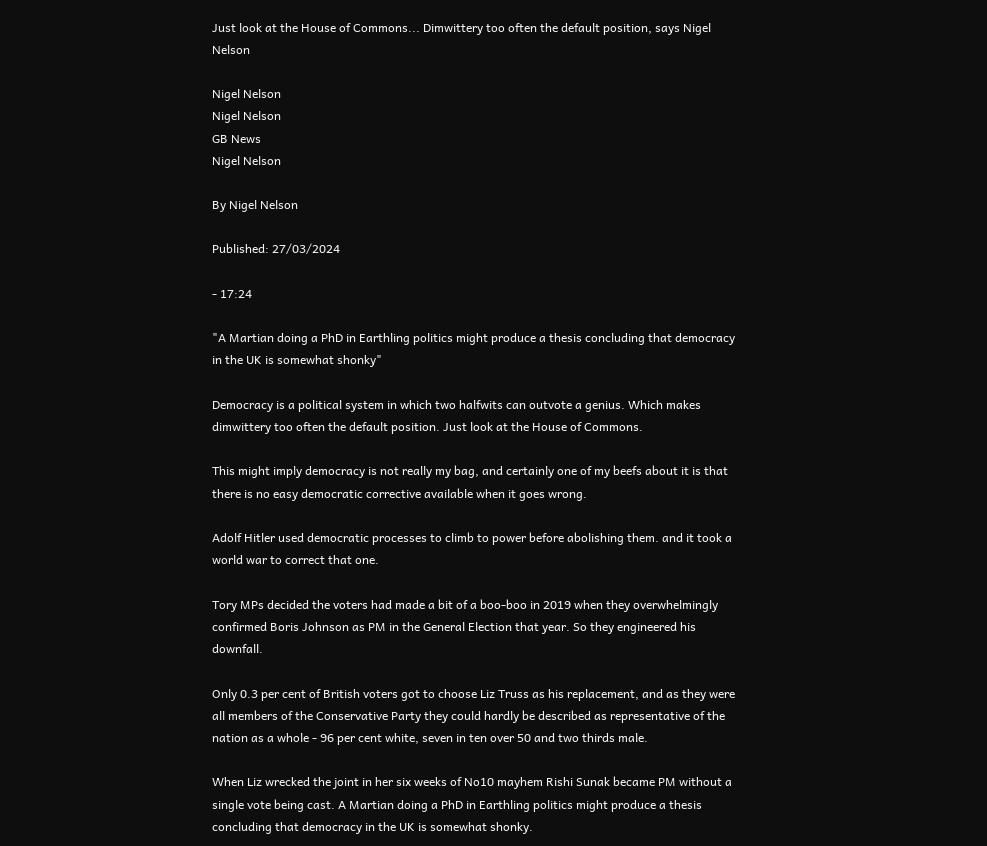Just look at the House of Commons... Dimwittery too often the default position, says Nigel Nelson

Nigel Nelson
Nigel Nelson
GB News
Nigel Nelson

By Nigel Nelson

Published: 27/03/2024

- 17:24

"A Martian doing a PhD in Earthling politics might produce a thesis concluding that democracy in the UK is somewhat shonky"

Democracy is a political system in which two halfwits can outvote a genius. Which makes dimwittery too often the default position. Just look at the House of Commons.

This might imply democracy is not really my bag, and certainly one of my beefs about it is that there is no easy democratic corrective available when it goes wrong.

Adolf Hitler used democratic processes to climb to power before abolishing them. and it took a world war to correct that one.

Tory MPs decided the voters had made a bit of a boo-boo in 2019 when they overwhelmingly confirmed Boris Johnson as PM in the General Election that year. So they engineered his downfall.

Only 0.3 per cent of British voters got to choose Liz Truss as his replacement, and as they were all members of the Conservative Party they could hardly be described as representative of the nation as a whole - 96 per cent white, seven in ten over 50 and two thirds male.

When Liz wrecked the joint in her six weeks of No10 mayhem Rishi Sunak became PM without a single vote being cast. A Martian doing a PhD in Earthling politics might produce a thesis concluding that democracy in the UK is somewhat shonky.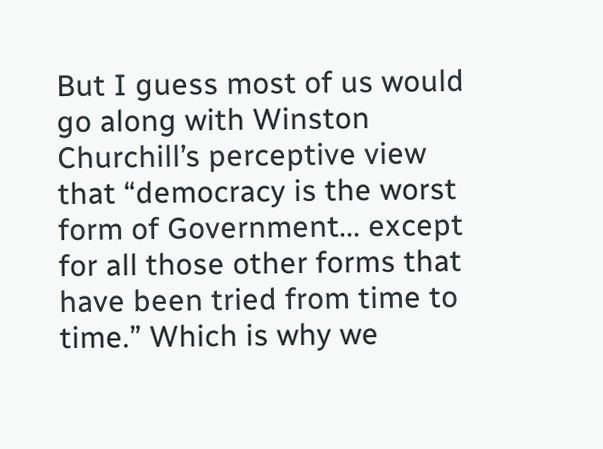But I guess most of us would go along with Winston Churchill’s perceptive view that “democracy is the worst form of Government... except for all those other forms that have been tried from time to time.” Which is why we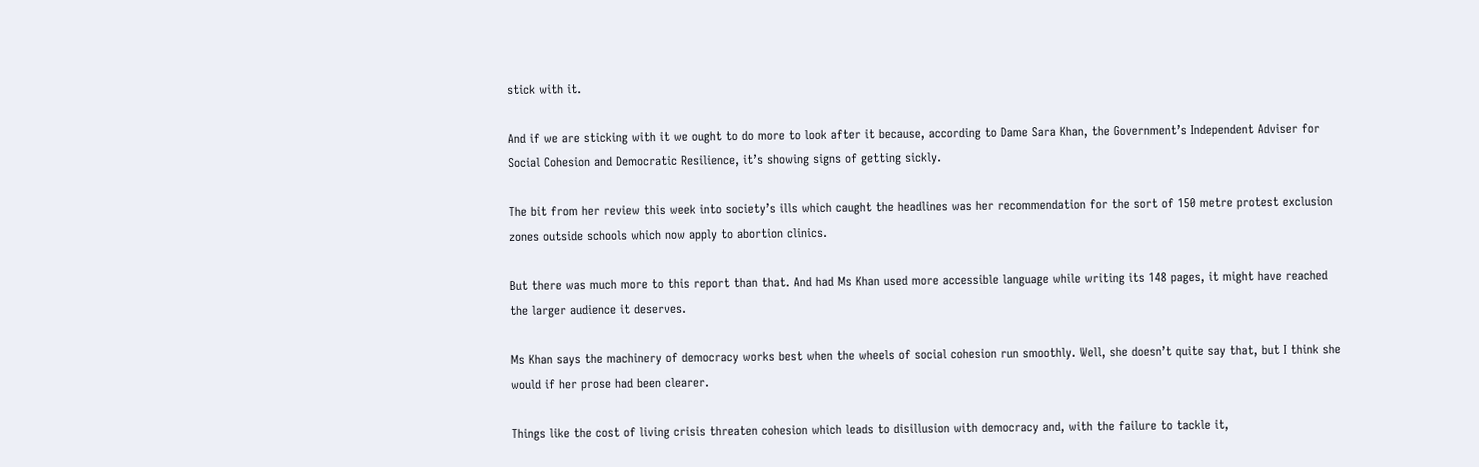stick with it.

And if we are sticking with it we ought to do more to look after it because, according to Dame Sara Khan, the Government’s Independent Adviser for Social Cohesion and Democratic Resilience, it’s showing signs of getting sickly.

The bit from her review this week into society’s ills which caught the headlines was her recommendation for the sort of 150 metre protest exclusion zones outside schools which now apply to abortion clinics.

But there was much more to this report than that. And had Ms Khan used more accessible language while writing its 148 pages, it might have reached the larger audience it deserves.

Ms Khan says the machinery of democracy works best when the wheels of social cohesion run smoothly. Well, she doesn’t quite say that, but I think she would if her prose had been clearer.

Things like the cost of living crisis threaten cohesion which leads to disillusion with democracy and, with the failure to tackle it,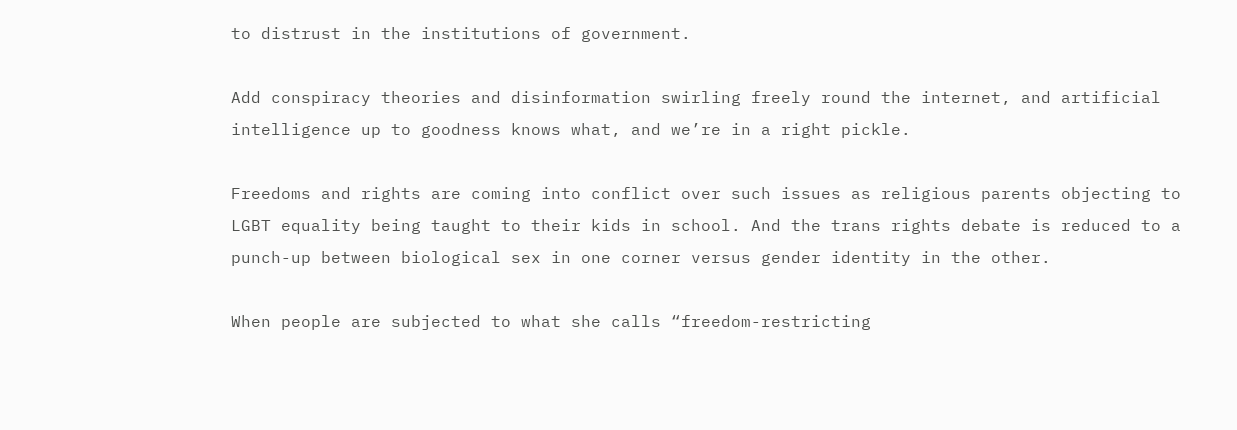to distrust in the institutions of government.

Add conspiracy theories and disinformation swirling freely round the internet, and artificial intelligence up to goodness knows what, and we’re in a right pickle.

Freedoms and rights are coming into conflict over such issues as religious parents objecting to LGBT equality being taught to their kids in school. And the trans rights debate is reduced to a punch-up between biological sex in one corner versus gender identity in the other.

When people are subjected to what she calls “freedom-restricting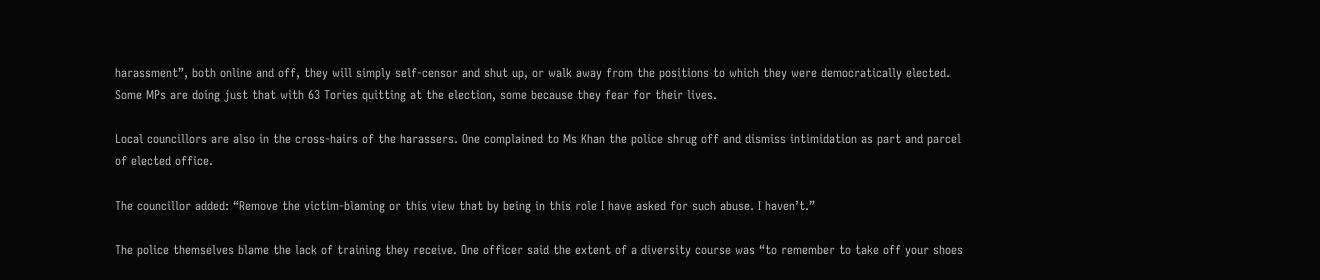harassment”, both online and off, they will simply self-censor and shut up, or walk away from the positions to which they were democratically elected. Some MPs are doing just that with 63 Tories quitting at the election, some because they fear for their lives.

Local councillors are also in the cross-hairs of the harassers. One complained to Ms Khan the police shrug off and dismiss intimidation as part and parcel of elected office.

The councillor added: “Remove the victim-blaming or this view that by being in this role I have asked for such abuse. I haven’t.”

The police themselves blame the lack of training they receive. One officer said the extent of a diversity course was “to remember to take off your shoes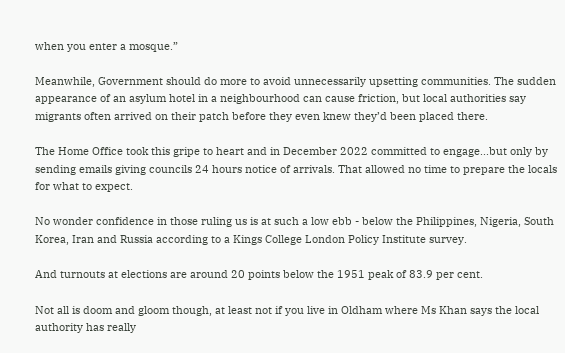when you enter a mosque.”

Meanwhile, Government should do more to avoid unnecessarily upsetting communities. The sudden appearance of an asylum hotel in a neighbourhood can cause friction, but local authorities say migrants often arrived on their patch before they even knew they’d been placed there.

The Home Office took this gripe to heart and in December 2022 committed to engage...but only by sending emails giving councils 24 hours notice of arrivals. That allowed no time to prepare the locals for what to expect.

No wonder confidence in those ruling us is at such a low ebb - below the Philippines, Nigeria, South Korea, Iran and Russia according to a Kings College London Policy Institute survey.

And turnouts at elections are around 20 points below the 1951 peak of 83.9 per cent.

Not all is doom and gloom though, at least not if you live in Oldham where Ms Khan says the local authority has really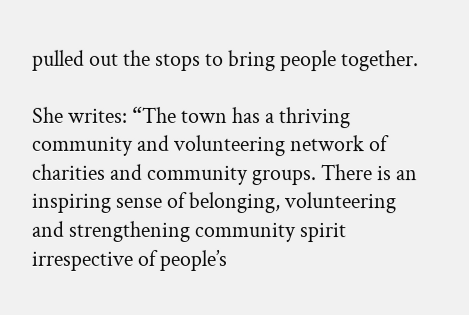pulled out the stops to bring people together.

She writes: “The town has a thriving community and volunteering network of charities and community groups. There is an inspiring sense of belonging, volunteering and strengthening community spirit irrespective of people’s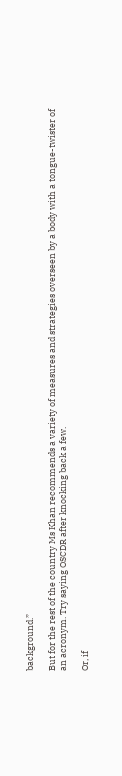background.”

But for the rest of the country Ms Khan recommends a variety of measures and strategies overseen by a body with a tongue-twister of an acronym. Try saying OSCDR after knocking back a few.

Or, if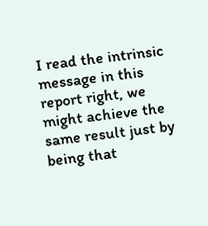I read the intrinsic message in this report right, we might achieve the same result just by being that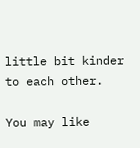little bit kinder to each other.

You may like